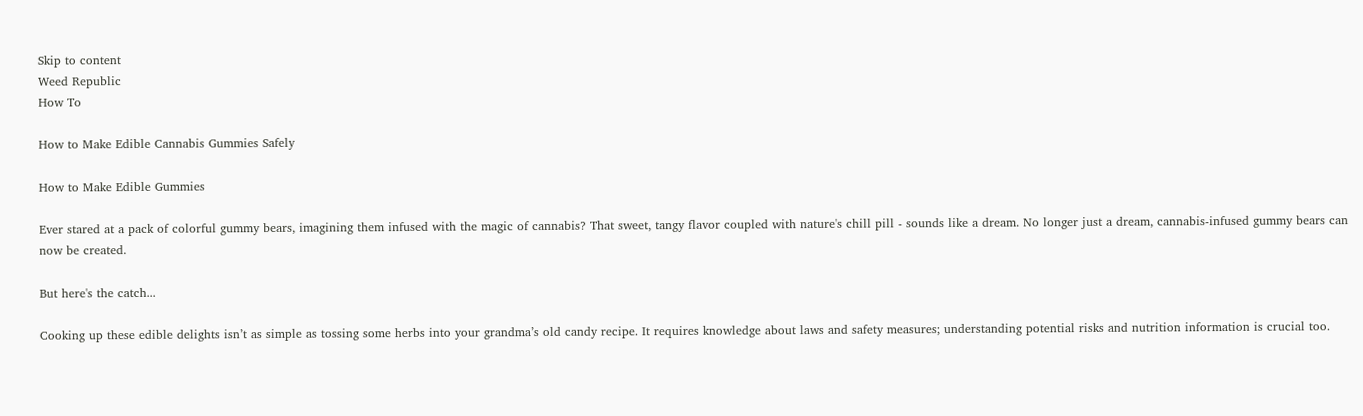Skip to content
Weed Republic
How To

How to Make Edible Cannabis Gummies Safely

How to Make Edible Gummies

Ever stared at a pack of colorful gummy bears, imagining them infused with the magic of cannabis? That sweet, tangy flavor coupled with nature's chill pill - sounds like a dream. No longer just a dream, cannabis-infused gummy bears can now be created.

But here's the catch...

Cooking up these edible delights isn’t as simple as tossing some herbs into your grandma’s old candy recipe. It requires knowledge about laws and safety measures; understanding potential risks and nutrition information is crucial too.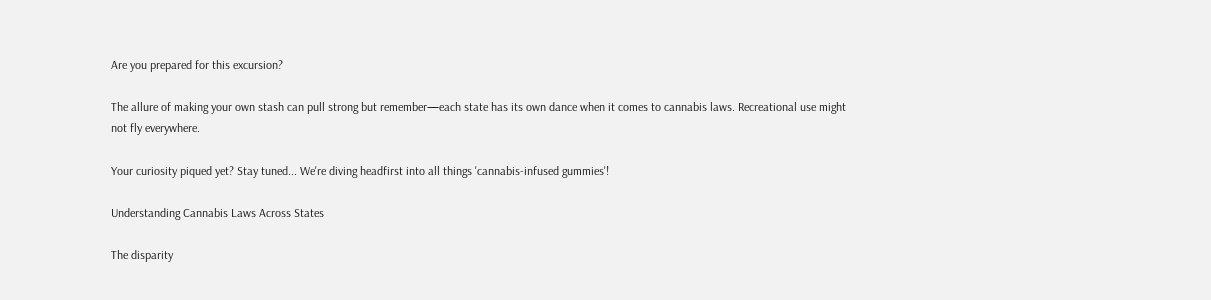Are you prepared for this excursion?

The allure of making your own stash can pull strong but remember—each state has its own dance when it comes to cannabis laws. Recreational use might not fly everywhere.

Your curiosity piqued yet? Stay tuned... We're diving headfirst into all things 'cannabis-infused gummies'!

Understanding Cannabis Laws Across States

The disparity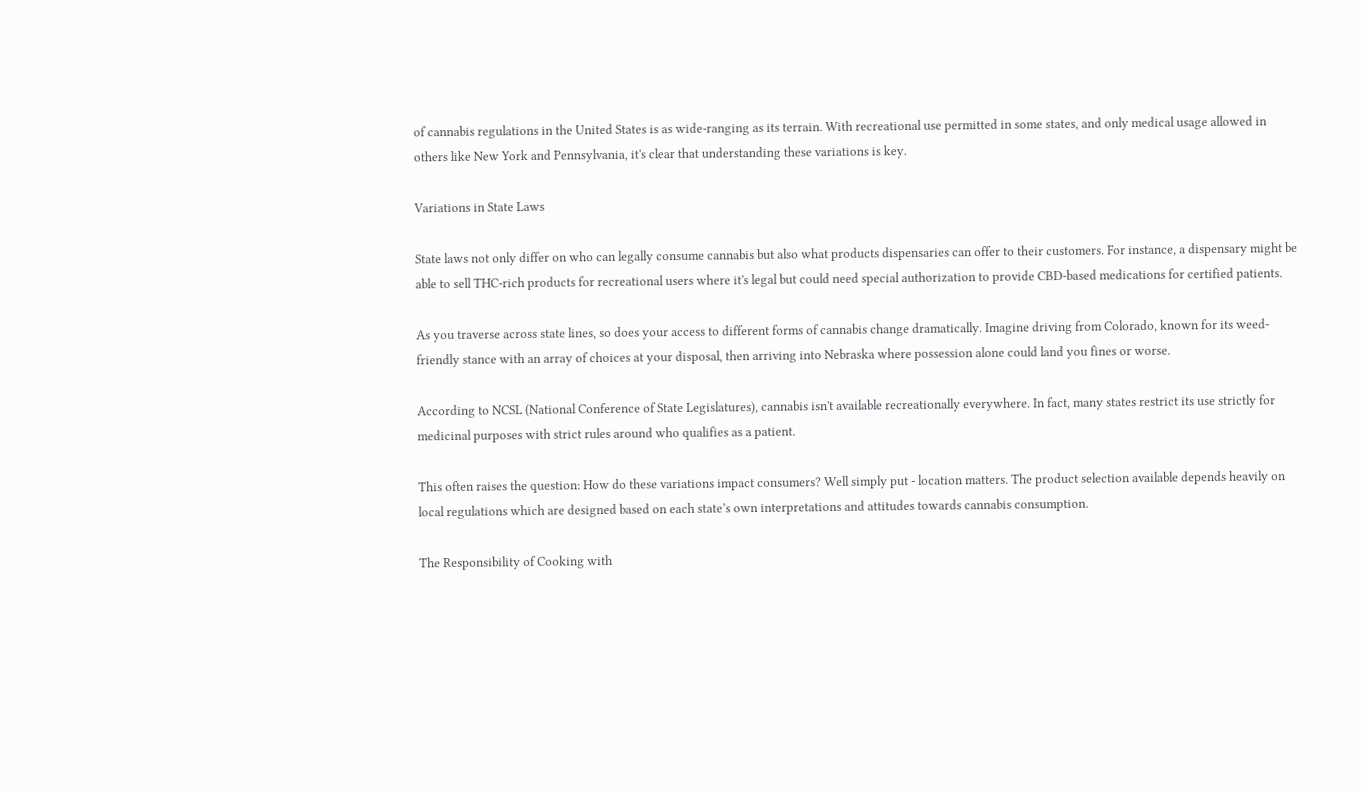of cannabis regulations in the United States is as wide-ranging as its terrain. With recreational use permitted in some states, and only medical usage allowed in others like New York and Pennsylvania, it's clear that understanding these variations is key.

Variations in State Laws

State laws not only differ on who can legally consume cannabis but also what products dispensaries can offer to their customers. For instance, a dispensary might be able to sell THC-rich products for recreational users where it's legal but could need special authorization to provide CBD-based medications for certified patients.

As you traverse across state lines, so does your access to different forms of cannabis change dramatically. Imagine driving from Colorado, known for its weed-friendly stance with an array of choices at your disposal, then arriving into Nebraska where possession alone could land you fines or worse.

According to NCSL (National Conference of State Legislatures), cannabis isn't available recreationally everywhere. In fact, many states restrict its use strictly for medicinal purposes with strict rules around who qualifies as a patient.

This often raises the question: How do these variations impact consumers? Well simply put - location matters. The product selection available depends heavily on local regulations which are designed based on each state’s own interpretations and attitudes towards cannabis consumption.

The Responsibility of Cooking with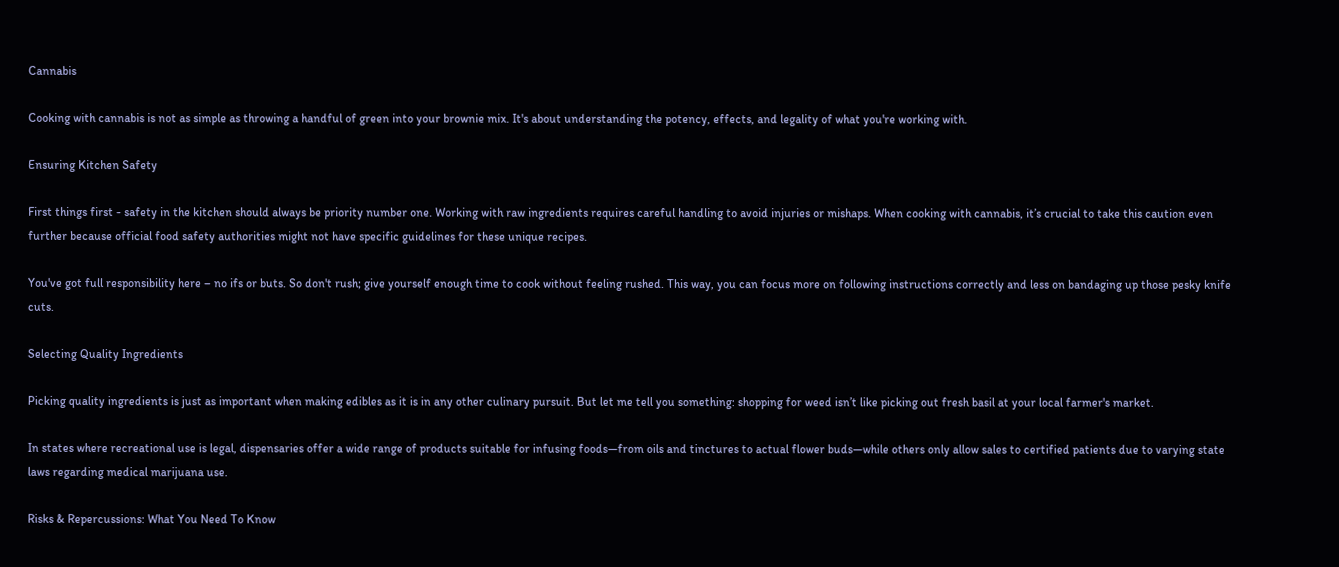Cannabis

Cooking with cannabis is not as simple as throwing a handful of green into your brownie mix. It's about understanding the potency, effects, and legality of what you're working with.

Ensuring Kitchen Safety

First things first - safety in the kitchen should always be priority number one. Working with raw ingredients requires careful handling to avoid injuries or mishaps. When cooking with cannabis, it’s crucial to take this caution even further because official food safety authorities might not have specific guidelines for these unique recipes.

You've got full responsibility here – no ifs or buts. So don't rush; give yourself enough time to cook without feeling rushed. This way, you can focus more on following instructions correctly and less on bandaging up those pesky knife cuts.

Selecting Quality Ingredients

Picking quality ingredients is just as important when making edibles as it is in any other culinary pursuit. But let me tell you something: shopping for weed isn’t like picking out fresh basil at your local farmer's market.

In states where recreational use is legal, dispensaries offer a wide range of products suitable for infusing foods—from oils and tinctures to actual flower buds—while others only allow sales to certified patients due to varying state laws regarding medical marijuana use.

Risks & Repercussions: What You Need To Know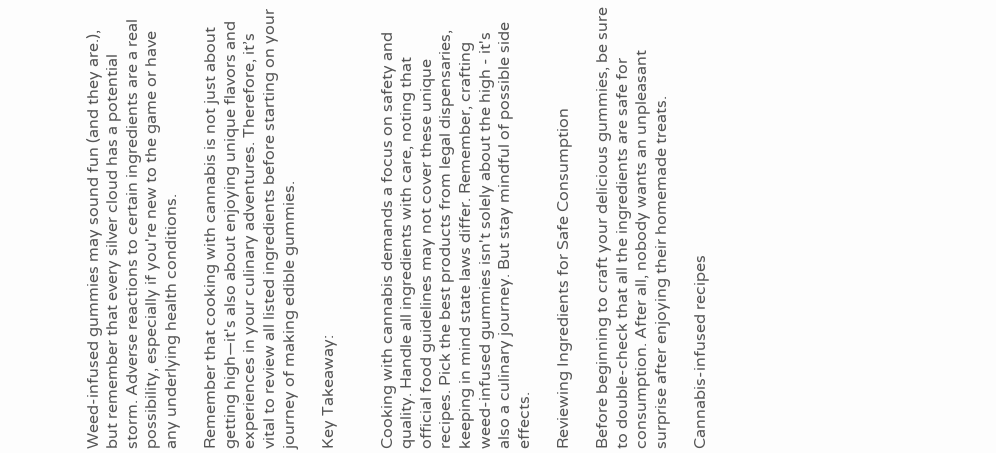Weed-infused gummies may sound fun (and they are.), but remember that every silver cloud has a potential storm. Adverse reactions to certain ingredients are a real possibility, especially if you're new to the game or have any underlying health conditions.

Remember that cooking with cannabis is not just about getting high—it's also about enjoying unique flavors and experiences in your culinary adventures. Therefore, it’s vital to review all listed ingredients before starting on your journey of making edible gummies.

Key Takeaway:


Cooking with cannabis demands a focus on safety and quality. Handle all ingredients with care, noting that official food guidelines may not cover these unique recipes. Pick the best products from legal dispensaries, keeping in mind state laws differ. Remember, crafting weed-infused gummies isn't solely about the high - it's also a culinary journey. But stay mindful of possible side effects.

Reviewing Ingredients for Safe Consumption

Before beginning to craft your delicious gummies, be sure to double-check that all the ingredients are safe for consumption. After all, nobody wants an unpleasant surprise after enjoying their homemade treats.

Cannabis-infused recipes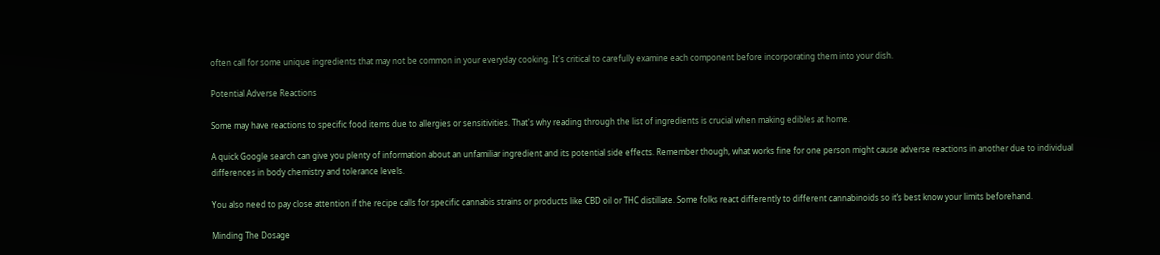often call for some unique ingredients that may not be common in your everyday cooking. It's critical to carefully examine each component before incorporating them into your dish.

Potential Adverse Reactions

Some may have reactions to specific food items due to allergies or sensitivities. That's why reading through the list of ingredients is crucial when making edibles at home.

A quick Google search can give you plenty of information about an unfamiliar ingredient and its potential side effects. Remember though, what works fine for one person might cause adverse reactions in another due to individual differences in body chemistry and tolerance levels.

You also need to pay close attention if the recipe calls for specific cannabis strains or products like CBD oil or THC distillate. Some folks react differently to different cannabinoids so it’s best know your limits beforehand.

Minding The Dosage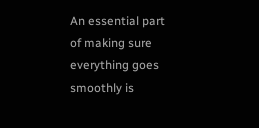An essential part of making sure everything goes smoothly is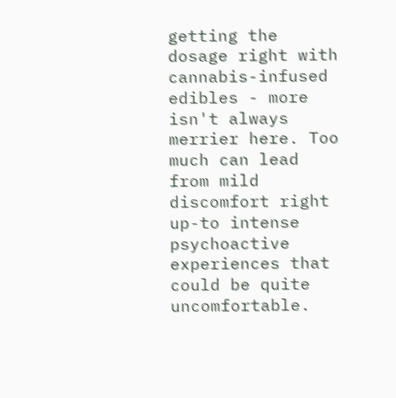getting the dosage right with cannabis-infused edibles - more isn't always merrier here. Too much can lead from mild discomfort right up-to intense psychoactive experiences that could be quite uncomfortable.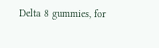Delta 8 gummies, for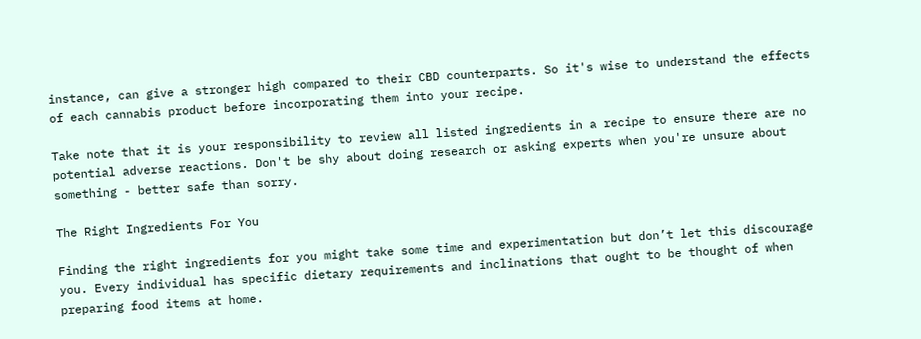instance, can give a stronger high compared to their CBD counterparts. So it's wise to understand the effects of each cannabis product before incorporating them into your recipe.

Take note that it is your responsibility to review all listed ingredients in a recipe to ensure there are no potential adverse reactions. Don't be shy about doing research or asking experts when you're unsure about something - better safe than sorry.

The Right Ingredients For You

Finding the right ingredients for you might take some time and experimentation but don’t let this discourage you. Every individual has specific dietary requirements and inclinations that ought to be thought of when preparing food items at home.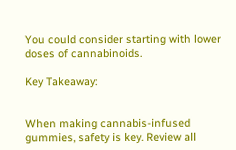You could consider starting with lower doses of cannabinoids.

Key Takeaway:


When making cannabis-infused gummies, safety is key. Review all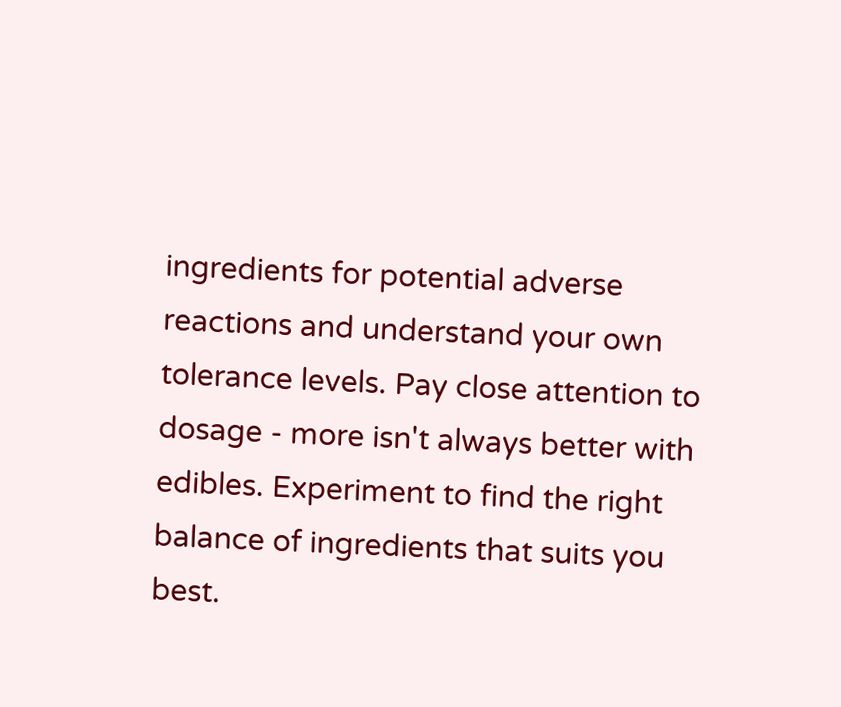ingredients for potential adverse reactions and understand your own tolerance levels. Pay close attention to dosage - more isn't always better with edibles. Experiment to find the right balance of ingredients that suits you best.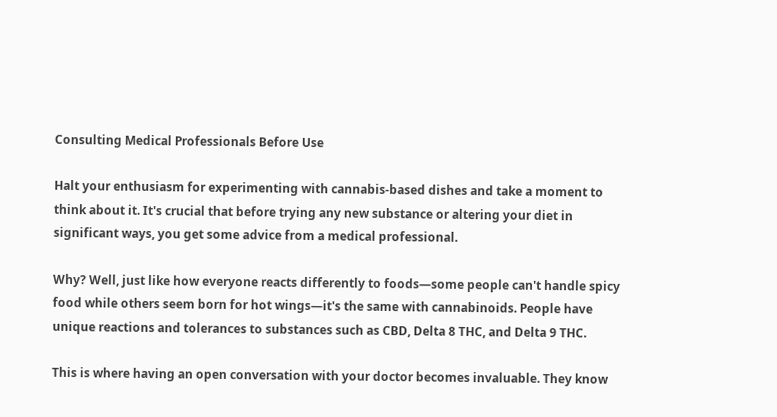Consulting Medical Professionals Before Use

Halt your enthusiasm for experimenting with cannabis-based dishes and take a moment to think about it. It's crucial that before trying any new substance or altering your diet in significant ways, you get some advice from a medical professional.

Why? Well, just like how everyone reacts differently to foods—some people can't handle spicy food while others seem born for hot wings—it's the same with cannabinoids. People have unique reactions and tolerances to substances such as CBD, Delta 8 THC, and Delta 9 THC.

This is where having an open conversation with your doctor becomes invaluable. They know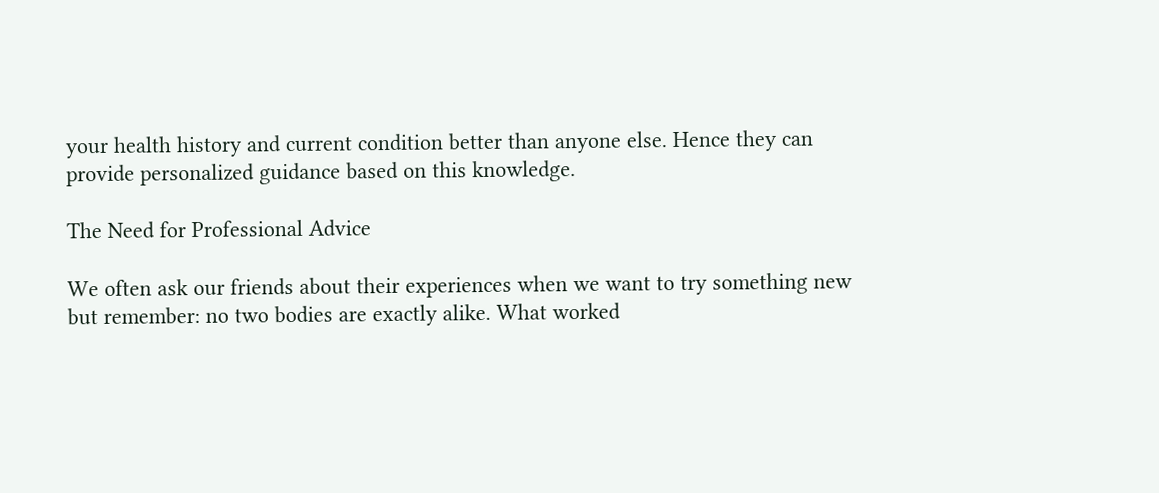your health history and current condition better than anyone else. Hence they can provide personalized guidance based on this knowledge.

The Need for Professional Advice

We often ask our friends about their experiences when we want to try something new but remember: no two bodies are exactly alike. What worked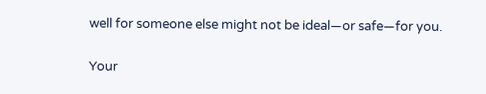well for someone else might not be ideal—or safe—for you.

Your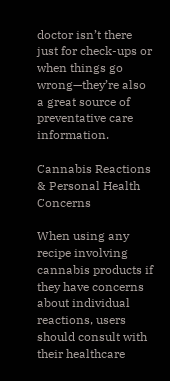doctor isn’t there just for check-ups or when things go wrong—they’re also a great source of preventative care information.

Cannabis Reactions & Personal Health Concerns

When using any recipe involving cannabis products if they have concerns about individual reactions, users should consult with their healthcare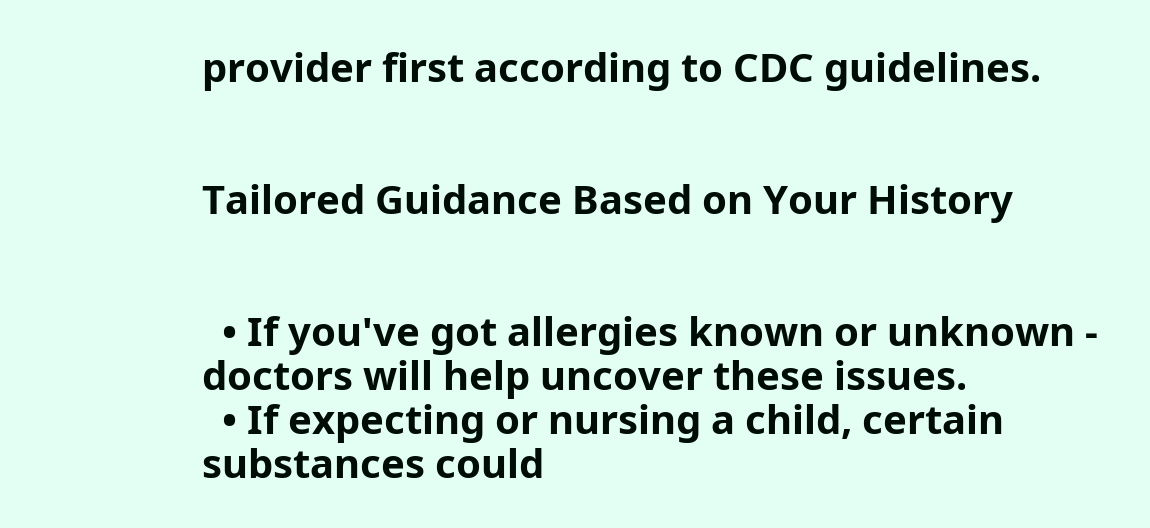provider first according to CDC guidelines.


Tailored Guidance Based on Your History


  • If you've got allergies known or unknown - doctors will help uncover these issues.
  • If expecting or nursing a child, certain substances could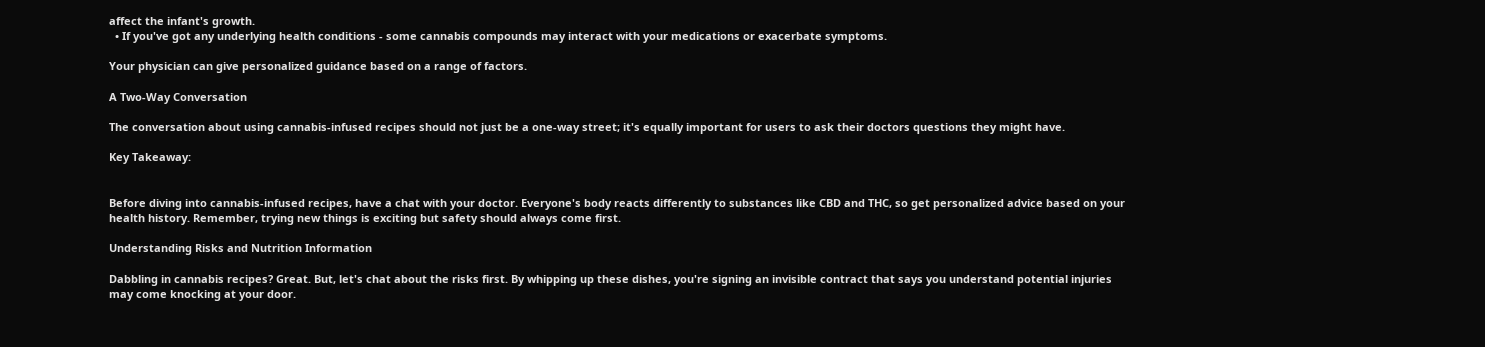affect the infant's growth.
  • If you've got any underlying health conditions - some cannabis compounds may interact with your medications or exacerbate symptoms.

Your physician can give personalized guidance based on a range of factors.

A Two-Way Conversation

The conversation about using cannabis-infused recipes should not just be a one-way street; it's equally important for users to ask their doctors questions they might have.

Key Takeaway:


Before diving into cannabis-infused recipes, have a chat with your doctor. Everyone's body reacts differently to substances like CBD and THC, so get personalized advice based on your health history. Remember, trying new things is exciting but safety should always come first.

Understanding Risks and Nutrition Information

Dabbling in cannabis recipes? Great. But, let's chat about the risks first. By whipping up these dishes, you're signing an invisible contract that says you understand potential injuries may come knocking at your door.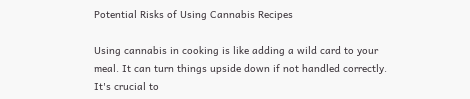Potential Risks of Using Cannabis Recipes

Using cannabis in cooking is like adding a wild card to your meal. It can turn things upside down if not handled correctly. It's crucial to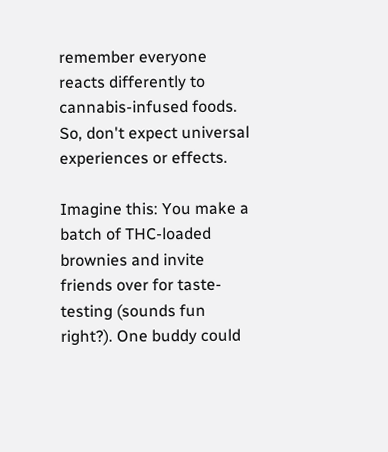remember everyone reacts differently to cannabis-infused foods. So, don't expect universal experiences or effects.

Imagine this: You make a batch of THC-loaded brownies and invite friends over for taste-testing (sounds fun right?). One buddy could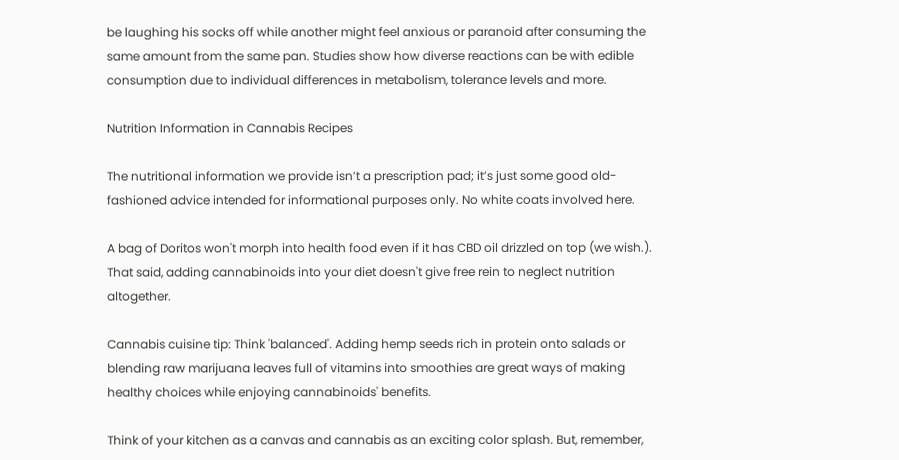be laughing his socks off while another might feel anxious or paranoid after consuming the same amount from the same pan. Studies show how diverse reactions can be with edible consumption due to individual differences in metabolism, tolerance levels and more.

Nutrition Information in Cannabis Recipes

The nutritional information we provide isn’t a prescription pad; it’s just some good old-fashioned advice intended for informational purposes only. No white coats involved here.

A bag of Doritos won't morph into health food even if it has CBD oil drizzled on top (we wish.). That said, adding cannabinoids into your diet doesn't give free rein to neglect nutrition altogether.

Cannabis cuisine tip: Think 'balanced'. Adding hemp seeds rich in protein onto salads or blending raw marijuana leaves full of vitamins into smoothies are great ways of making healthy choices while enjoying cannabinoids' benefits.

Think of your kitchen as a canvas and cannabis as an exciting color splash. But, remember,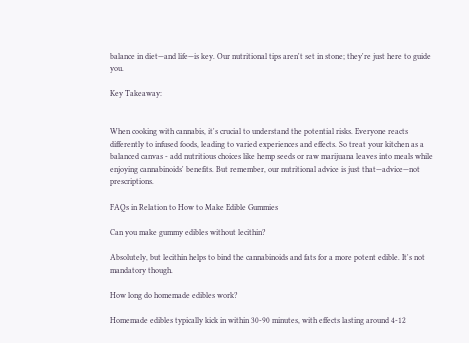balance in diet—and life—is key. Our nutritional tips aren't set in stone; they're just here to guide you.

Key Takeaway:


When cooking with cannabis, it's crucial to understand the potential risks. Everyone reacts differently to infused foods, leading to varied experiences and effects. So treat your kitchen as a balanced canvas - add nutritious choices like hemp seeds or raw marijuana leaves into meals while enjoying cannabinoids' benefits. But remember, our nutritional advice is just that—advice—not prescriptions.

FAQs in Relation to How to Make Edible Gummies

Can you make gummy edibles without lecithin?

Absolutely, but lecithin helps to bind the cannabinoids and fats for a more potent edible. It's not mandatory though.

How long do homemade edibles work?

Homemade edibles typically kick in within 30-90 minutes, with effects lasting around 4-12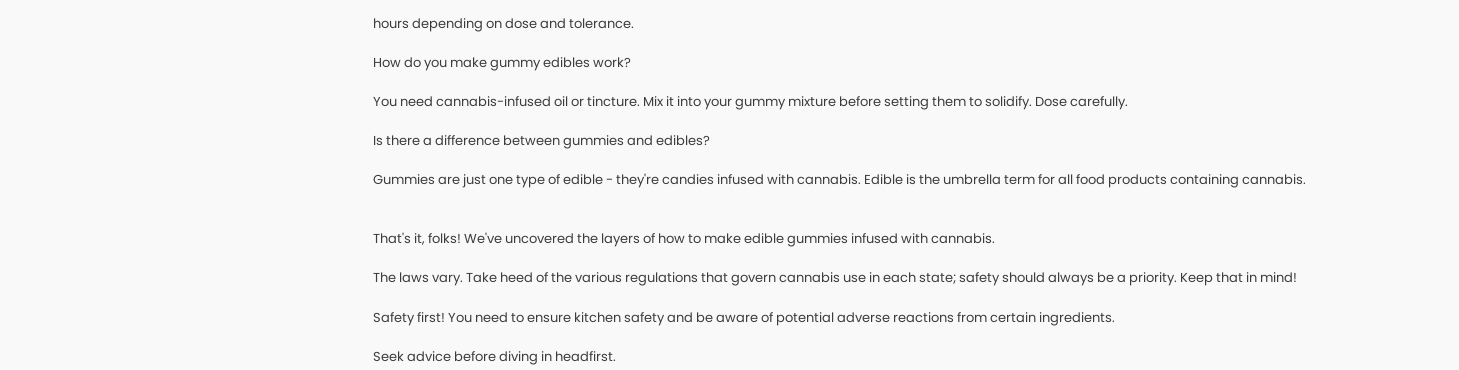hours depending on dose and tolerance.

How do you make gummy edibles work?

You need cannabis-infused oil or tincture. Mix it into your gummy mixture before setting them to solidify. Dose carefully.

Is there a difference between gummies and edibles?

Gummies are just one type of edible - they're candies infused with cannabis. Edible is the umbrella term for all food products containing cannabis.


That's it, folks! We've uncovered the layers of how to make edible gummies infused with cannabis.

The laws vary. Take heed of the various regulations that govern cannabis use in each state; safety should always be a priority. Keep that in mind!

Safety first! You need to ensure kitchen safety and be aware of potential adverse reactions from certain ingredients.

Seek advice before diving in headfirst.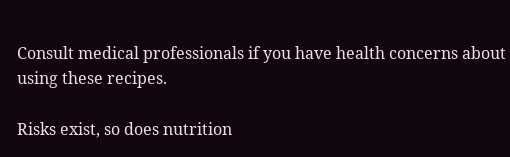Consult medical professionals if you have health concerns about using these recipes.

Risks exist, so does nutrition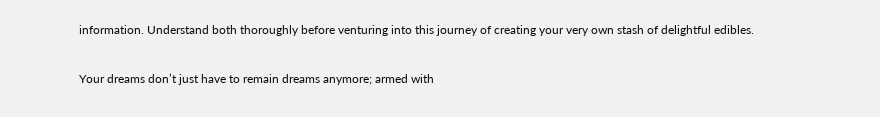information. Understand both thoroughly before venturing into this journey of creating your very own stash of delightful edibles.

Your dreams don’t just have to remain dreams anymore; armed with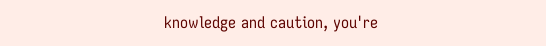knowledge and caution, you're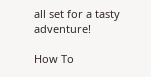all set for a tasty adventure!

How To